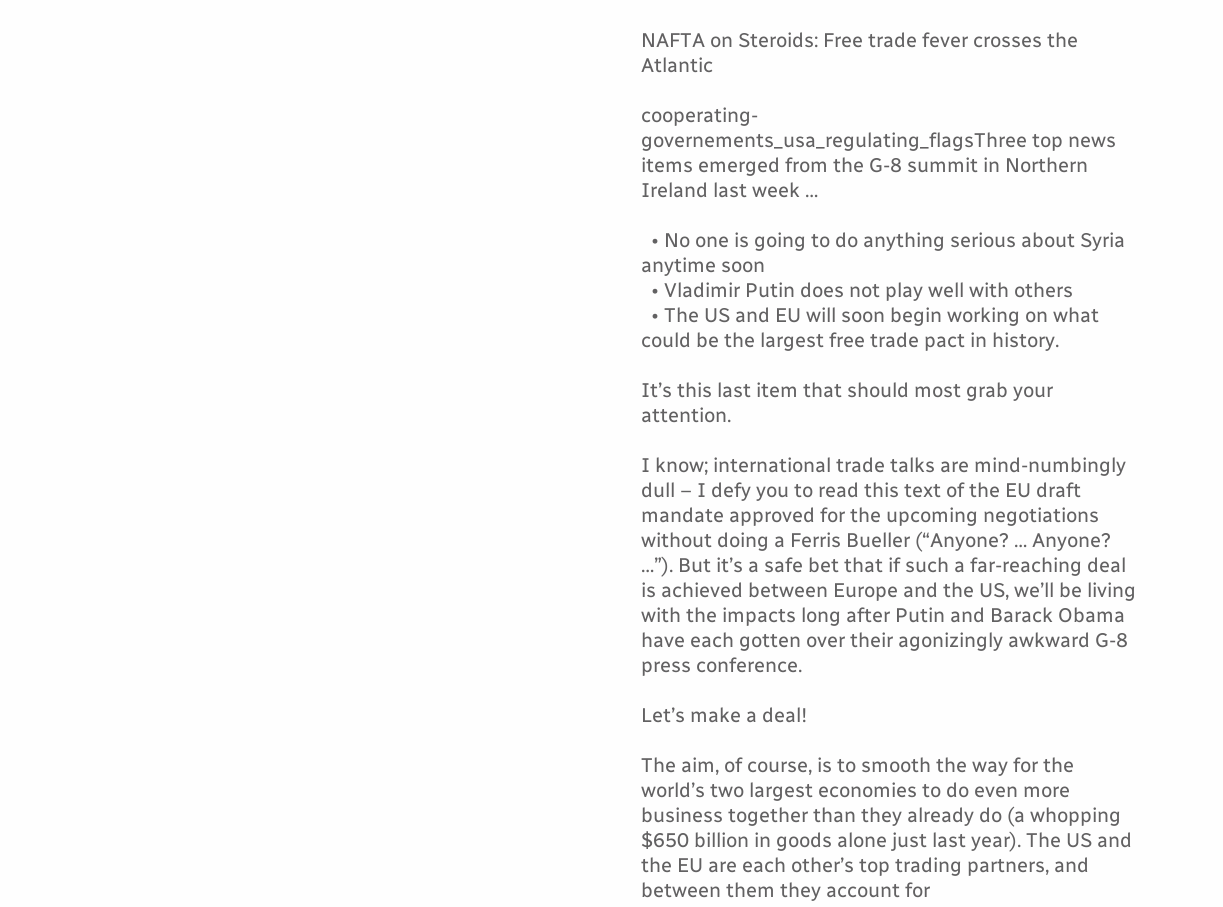NAFTA on Steroids: Free trade fever crosses the Atlantic

cooperating-governements_usa_regulating_flagsThree top news items emerged from the G-8 summit in Northern Ireland last week …

  • No one is going to do anything serious about Syria anytime soon
  • Vladimir Putin does not play well with others
  • The US and EU will soon begin working on what could be the largest free trade pact in history.

It’s this last item that should most grab your attention.

I know; international trade talks are mind-numbingly dull – I defy you to read this text of the EU draft mandate approved for the upcoming negotiations without doing a Ferris Bueller (“Anyone? … Anyone? …”). But it’s a safe bet that if such a far-reaching deal is achieved between Europe and the US, we’ll be living with the impacts long after Putin and Barack Obama have each gotten over their agonizingly awkward G-8 press conference.

Let’s make a deal!

The aim, of course, is to smooth the way for the world’s two largest economies to do even more business together than they already do (a whopping $650 billion in goods alone just last year). The US and the EU are each other’s top trading partners, and between them they account for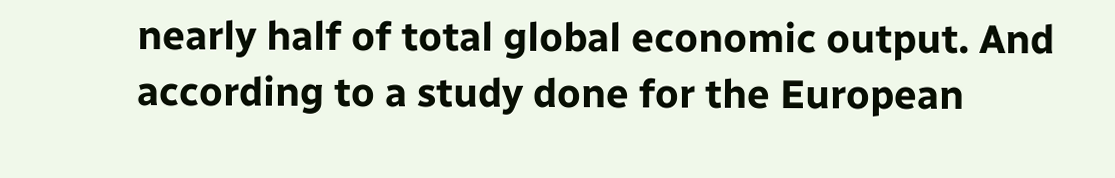nearly half of total global economic output. And according to a study done for the European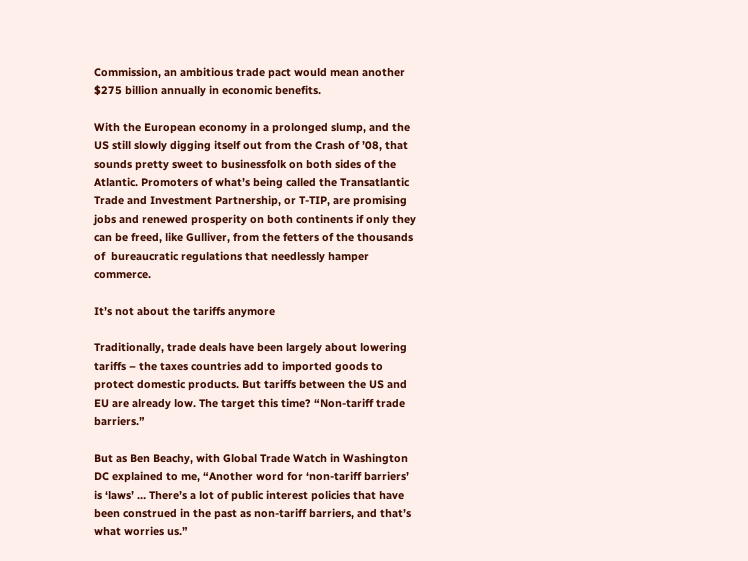Commission, an ambitious trade pact would mean another $275 billion annually in economic benefits.

With the European economy in a prolonged slump, and the US still slowly digging itself out from the Crash of ’08, that sounds pretty sweet to businessfolk on both sides of the Atlantic. Promoters of what’s being called the Transatlantic Trade and Investment Partnership, or T-TIP, are promising jobs and renewed prosperity on both continents if only they can be freed, like Gulliver, from the fetters of the thousands of  bureaucratic regulations that needlessly hamper commerce.

It’s not about the tariffs anymore

Traditionally, trade deals have been largely about lowering tariffs – the taxes countries add to imported goods to protect domestic products. But tariffs between the US and EU are already low. The target this time? “Non-tariff trade barriers.”

But as Ben Beachy, with Global Trade Watch in Washington DC explained to me, “Another word for ‘non-tariff barriers’ is ‘laws’ … There’s a lot of public interest policies that have been construed in the past as non-tariff barriers, and that’s what worries us.”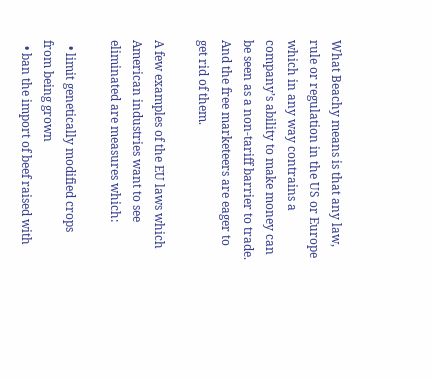What Beachy means is that any law, rule or regulation in the US or Europe which in any way contrains a company’s ability to make money can be seen as a non-tariff barrier to trade. And the free marketeers are eager to get rid of them.

A few examples of the EU laws which American industries want to see eliminated are measures which:

  • limit genetically modified crops from being grown
  • ban the import of beef raised with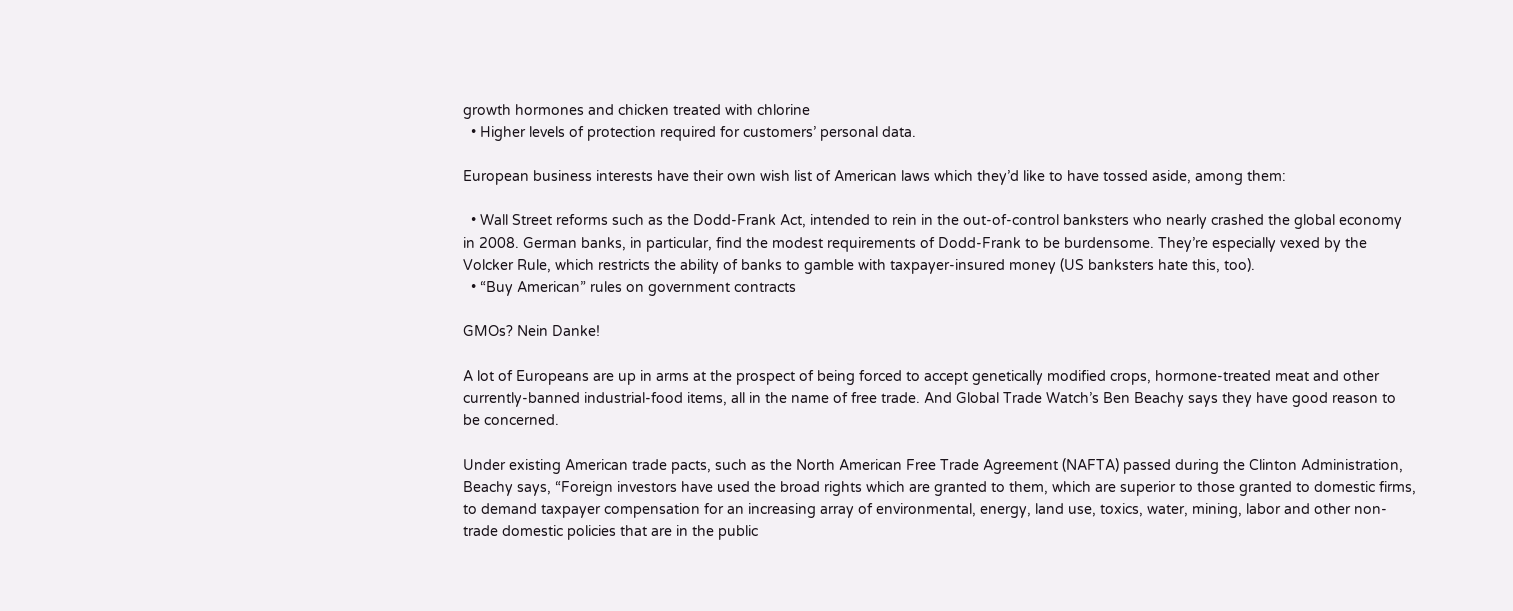growth hormones and chicken treated with chlorine
  • Higher levels of protection required for customers’ personal data.

European business interests have their own wish list of American laws which they’d like to have tossed aside, among them:

  • Wall Street reforms such as the Dodd-Frank Act, intended to rein in the out-of-control banksters who nearly crashed the global economy in 2008. German banks, in particular, find the modest requirements of Dodd-Frank to be burdensome. They’re especially vexed by the Volcker Rule, which restricts the ability of banks to gamble with taxpayer-insured money (US banksters hate this, too).
  • “Buy American” rules on government contracts

GMOs? Nein Danke!

A lot of Europeans are up in arms at the prospect of being forced to accept genetically modified crops, hormone-treated meat and other currently-banned industrial-food items, all in the name of free trade. And Global Trade Watch’s Ben Beachy says they have good reason to be concerned.

Under existing American trade pacts, such as the North American Free Trade Agreement (NAFTA) passed during the Clinton Administration, Beachy says, “Foreign investors have used the broad rights which are granted to them, which are superior to those granted to domestic firms, to demand taxpayer compensation for an increasing array of environmental, energy, land use, toxics, water, mining, labor and other non-trade domestic policies that are in the public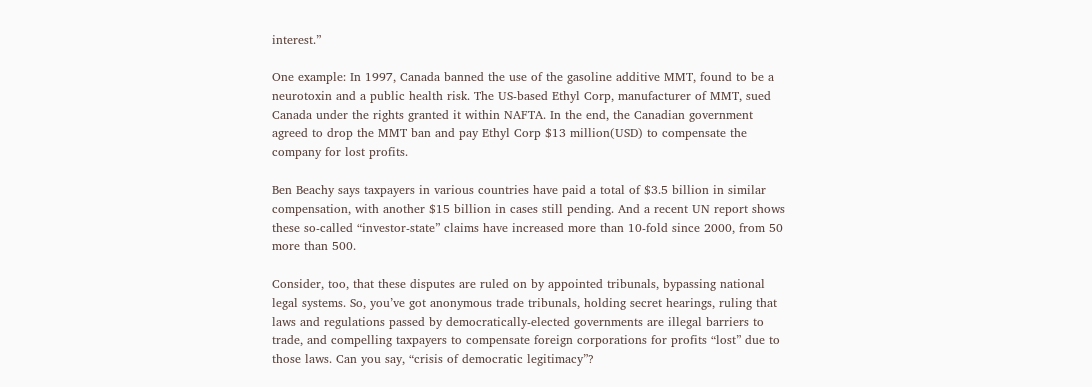interest.”

One example: In 1997, Canada banned the use of the gasoline additive MMT, found to be a neurotoxin and a public health risk. The US-based Ethyl Corp, manufacturer of MMT, sued Canada under the rights granted it within NAFTA. In the end, the Canadian government agreed to drop the MMT ban and pay Ethyl Corp $13 million(USD) to compensate the company for lost profits.

Ben Beachy says taxpayers in various countries have paid a total of $3.5 billion in similar compensation, with another $15 billion in cases still pending. And a recent UN report shows these so-called “investor-state” claims have increased more than 10-fold since 2000, from 50 more than 500.

Consider, too, that these disputes are ruled on by appointed tribunals, bypassing national legal systems. So, you’ve got anonymous trade tribunals, holding secret hearings, ruling that laws and regulations passed by democratically-elected governments are illegal barriers to trade, and compelling taxpayers to compensate foreign corporations for profits “lost” due to those laws. Can you say, “crisis of democratic legitimacy”?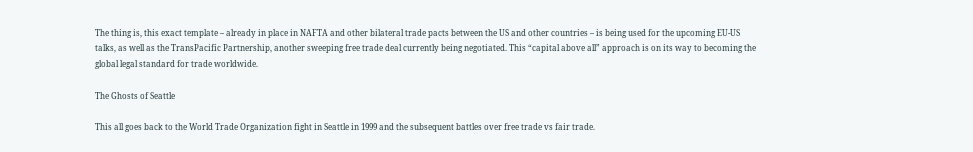The thing is, this exact template – already in place in NAFTA and other bilateral trade pacts between the US and other countries – is being used for the upcoming EU-US talks, as well as the TransPacific Partnership, another sweeping free trade deal currently being negotiated. This “capital above all” approach is on its way to becoming the global legal standard for trade worldwide.

The Ghosts of Seattle

This all goes back to the World Trade Organization fight in Seattle in 1999 and the subsequent battles over free trade vs fair trade.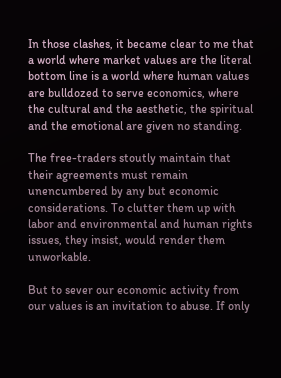In those clashes, it became clear to me that a world where market values are the literal bottom line is a world where human values are bulldozed to serve economics, where the cultural and the aesthetic, the spiritual and the emotional are given no standing.

The free-traders stoutly maintain that their agreements must remain unencumbered by any but economic considerations. To clutter them up with labor and environmental and human rights issues, they insist, would render them unworkable.

But to sever our economic activity from our values is an invitation to abuse. If only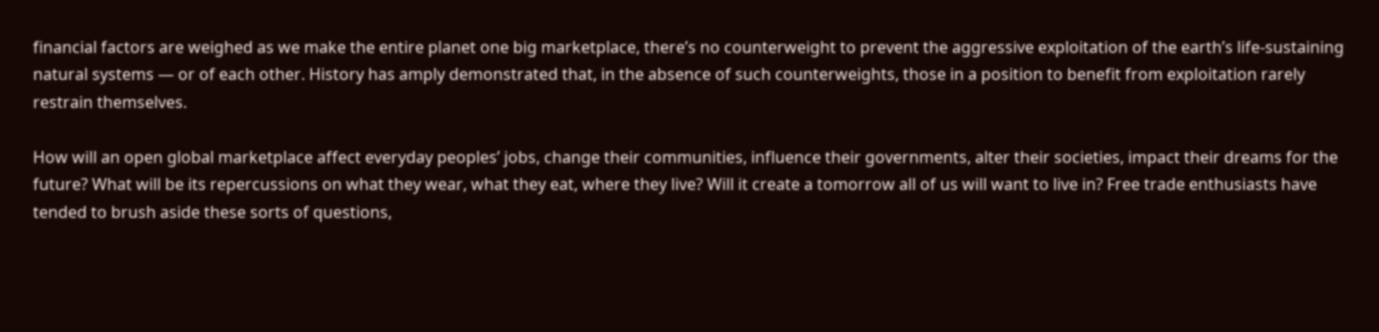financial factors are weighed as we make the entire planet one big marketplace, there’s no counterweight to prevent the aggressive exploitation of the earth’s life-sustaining natural systems — or of each other. History has amply demonstrated that, in the absence of such counterweights, those in a position to benefit from exploitation rarely restrain themselves.

How will an open global marketplace affect everyday peoples’ jobs, change their communities, influence their governments, alter their societies, impact their dreams for the future? What will be its repercussions on what they wear, what they eat, where they live? Will it create a tomorrow all of us will want to live in? Free trade enthusiasts have tended to brush aside these sorts of questions,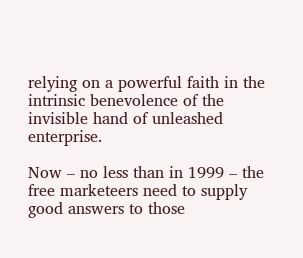relying on a powerful faith in the intrinsic benevolence of the invisible hand of unleashed enterprise.

Now – no less than in 1999 – the free marketeers need to supply good answers to those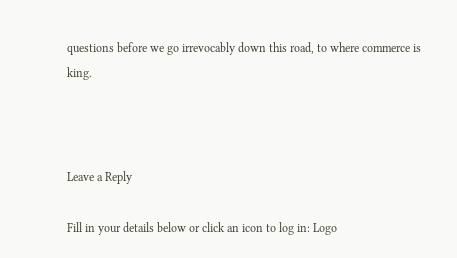questions before we go irrevocably down this road, to where commerce is king.



Leave a Reply

Fill in your details below or click an icon to log in: Logo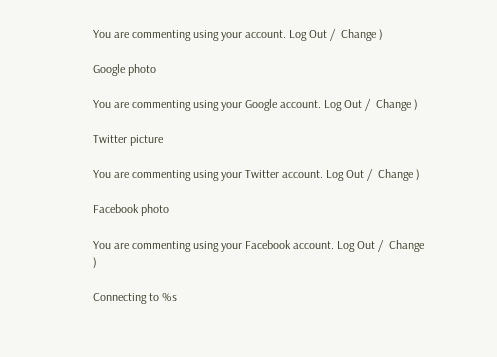You are commenting using your account. Log Out /  Change )

Google photo

You are commenting using your Google account. Log Out /  Change )

Twitter picture

You are commenting using your Twitter account. Log Out /  Change )

Facebook photo

You are commenting using your Facebook account. Log Out /  Change )

Connecting to %s